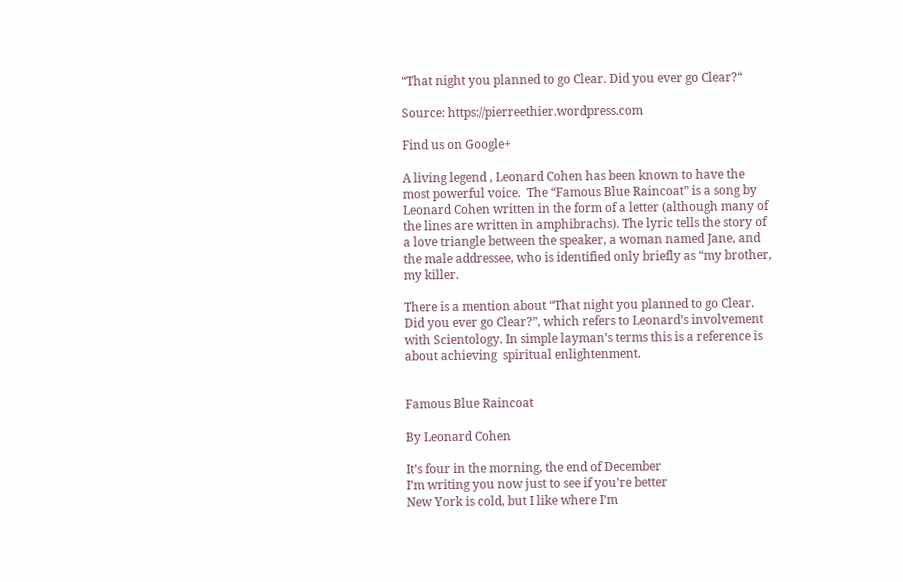“That night you planned to go Clear. Did you ever go Clear?“

Source: https://pierreethier.wordpress.com

Find us on Google+

A living legend , Leonard Cohen has been known to have the most powerful voice.  The “Famous Blue Raincoat” is a song by Leonard Cohen written in the form of a letter (although many of the lines are written in amphibrachs). The lyric tells the story of a love triangle between the speaker, a woman named Jane, and the male addressee, who is identified only briefly as “my brother, my killer.

There is a mention about “That night you planned to go Clear. Did you ever go Clear?”, which refers to Leonard’s involvement with Scientology. In simple layman’s terms this is a reference is about achieving  spiritual enlightenment.


Famous Blue Raincoat

By Leonard Cohen

It’s four in the morning, the end of December
I’m writing you now just to see if you’re better
New York is cold, but I like where I’m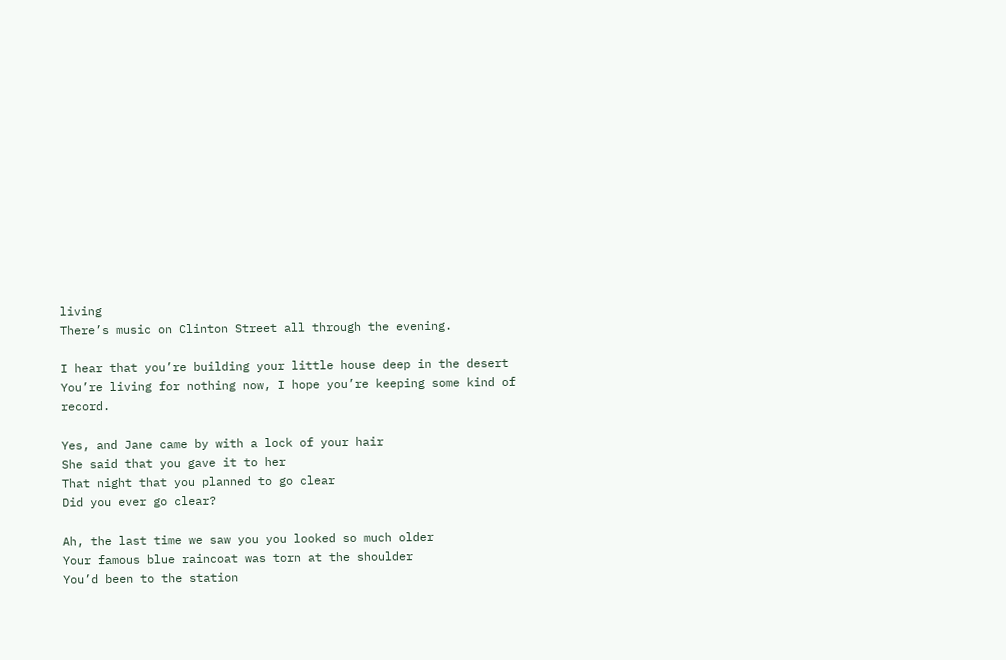living
There’s music on Clinton Street all through the evening.

I hear that you’re building your little house deep in the desert
You’re living for nothing now, I hope you’re keeping some kind of record.

Yes, and Jane came by with a lock of your hair
She said that you gave it to her
That night that you planned to go clear
Did you ever go clear?

Ah, the last time we saw you you looked so much older
Your famous blue raincoat was torn at the shoulder
You’d been to the station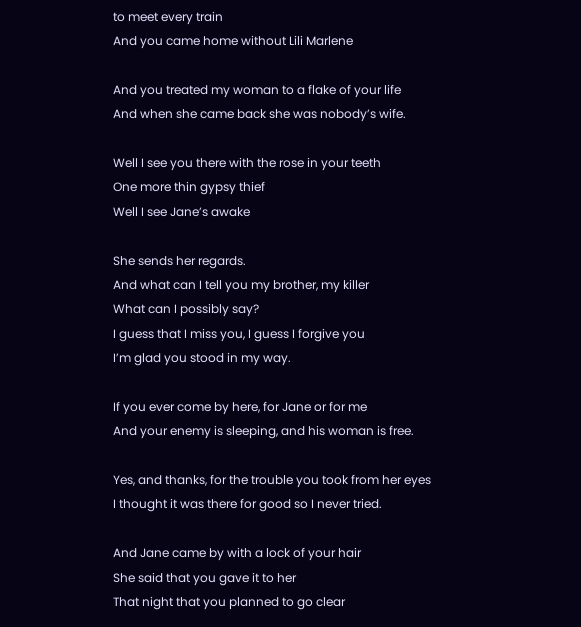to meet every train
And you came home without Lili Marlene

And you treated my woman to a flake of your life
And when she came back she was nobody’s wife.

Well I see you there with the rose in your teeth
One more thin gypsy thief
Well I see Jane’s awake

She sends her regards.
And what can I tell you my brother, my killer
What can I possibly say?
I guess that I miss you, I guess I forgive you
I’m glad you stood in my way.

If you ever come by here, for Jane or for me
And your enemy is sleeping, and his woman is free.

Yes, and thanks, for the trouble you took from her eyes
I thought it was there for good so I never tried.

And Jane came by with a lock of your hair
She said that you gave it to her
That night that you planned to go clear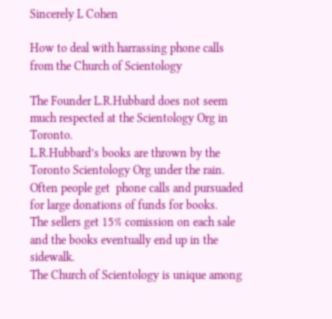Sincerely L Cohen

How to deal with harrassing phone calls from the Church of Scientology

The Founder L.R.Hubbard does not seem much respected at the Scientology Org in Toronto.
L.R.Hubbard’s books are thrown by the Toronto Scientology Org under the rain.
Often people get  phone calls and pursuaded for large donations of funds for books.
The sellers get 15% comission on each sale and the books eventually end up in the sidewalk.
The Church of Scientology is unique among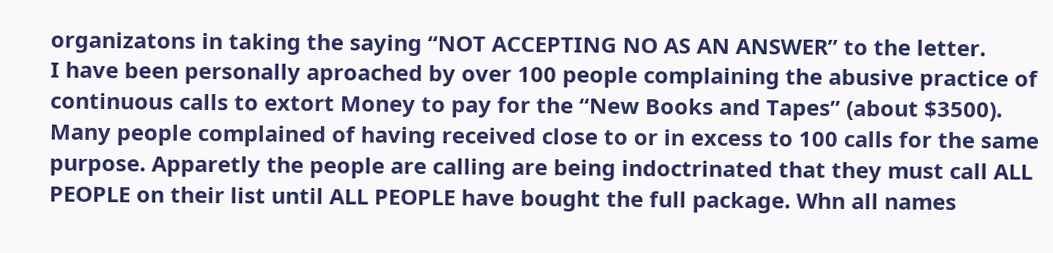organizatons in taking the saying “NOT ACCEPTING NO AS AN ANSWER” to the letter.
I have been personally aproached by over 100 people complaining the abusive practice of continuous calls to extort Money to pay for the “New Books and Tapes” (about $3500).
Many people complained of having received close to or in excess to 100 calls for the same purpose. Apparetly the people are calling are being indoctrinated that they must call ALL PEOPLE on their list until ALL PEOPLE have bought the full package. Whn all names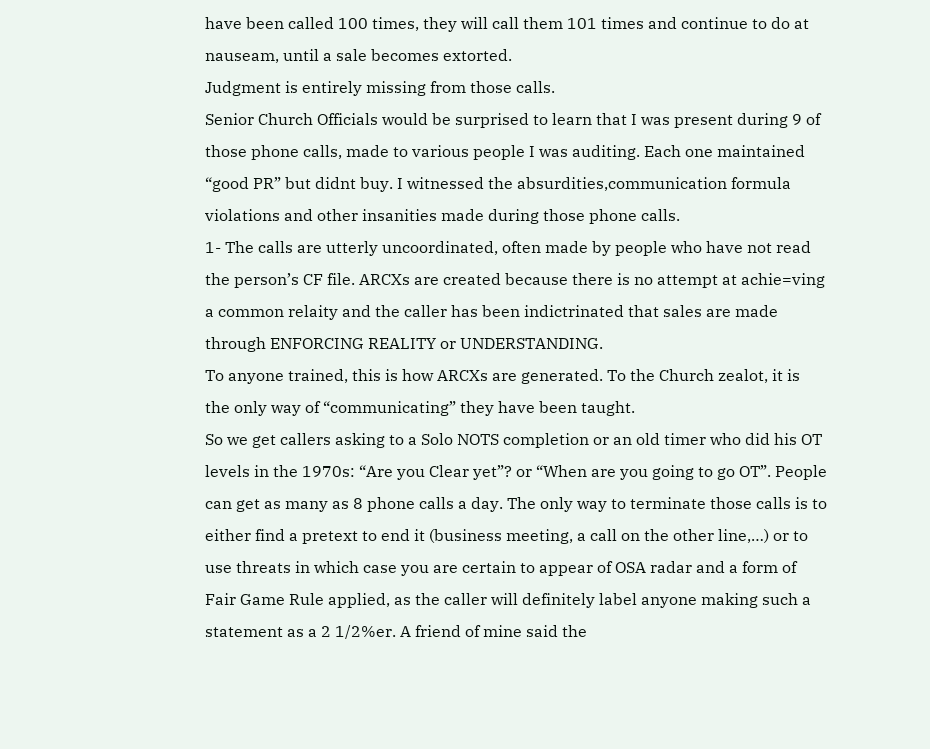have been called 100 times, they will call them 101 times and continue to do at nauseam, until a sale becomes extorted.
Judgment is entirely missing from those calls.
Senior Church Officials would be surprised to learn that I was present during 9 of those phone calls, made to various people I was auditing. Each one maintained “good PR” but didnt buy. I witnessed the absurdities,communication formula violations and other insanities made during those phone calls.
1- The calls are utterly uncoordinated, often made by people who have not read the person’s CF file. ARCXs are created because there is no attempt at achie=ving a common relaity and the caller has been indictrinated that sales are made through ENFORCING REALITY or UNDERSTANDING.
To anyone trained, this is how ARCXs are generated. To the Church zealot, it is the only way of “communicating” they have been taught.
So we get callers asking to a Solo NOTS completion or an old timer who did his OT levels in the 1970s: “Are you Clear yet”? or “When are you going to go OT”. People can get as many as 8 phone calls a day. The only way to terminate those calls is to either find a pretext to end it (business meeting, a call on the other line,…) or to use threats in which case you are certain to appear of OSA radar and a form of Fair Game Rule applied, as the caller will definitely label anyone making such a statement as a 2 1/2%er. A friend of mine said the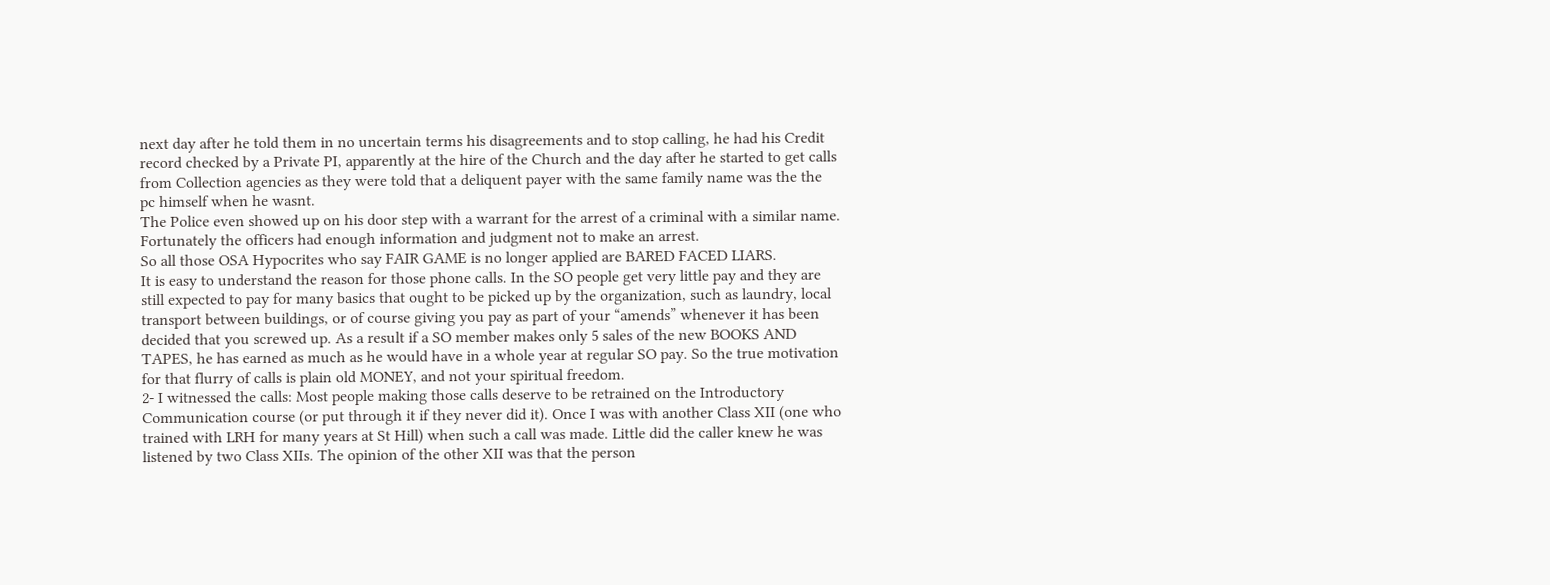next day after he told them in no uncertain terms his disagreements and to stop calling, he had his Credit record checked by a Private PI, apparently at the hire of the Church and the day after he started to get calls from Collection agencies as they were told that a deliquent payer with the same family name was the the pc himself when he wasnt.
The Police even showed up on his door step with a warrant for the arrest of a criminal with a similar name. Fortunately the officers had enough information and judgment not to make an arrest.
So all those OSA Hypocrites who say FAIR GAME is no longer applied are BARED FACED LIARS.
It is easy to understand the reason for those phone calls. In the SO people get very little pay and they are still expected to pay for many basics that ought to be picked up by the organization, such as laundry, local transport between buildings, or of course giving you pay as part of your “amends” whenever it has been decided that you screwed up. As a result if a SO member makes only 5 sales of the new BOOKS AND TAPES, he has earned as much as he would have in a whole year at regular SO pay. So the true motivation for that flurry of calls is plain old MONEY, and not your spiritual freedom.
2- I witnessed the calls: Most people making those calls deserve to be retrained on the Introductory Communication course (or put through it if they never did it). Once I was with another Class XII (one who trained with LRH for many years at St Hill) when such a call was made. Little did the caller knew he was listened by two Class XIIs. The opinion of the other XII was that the person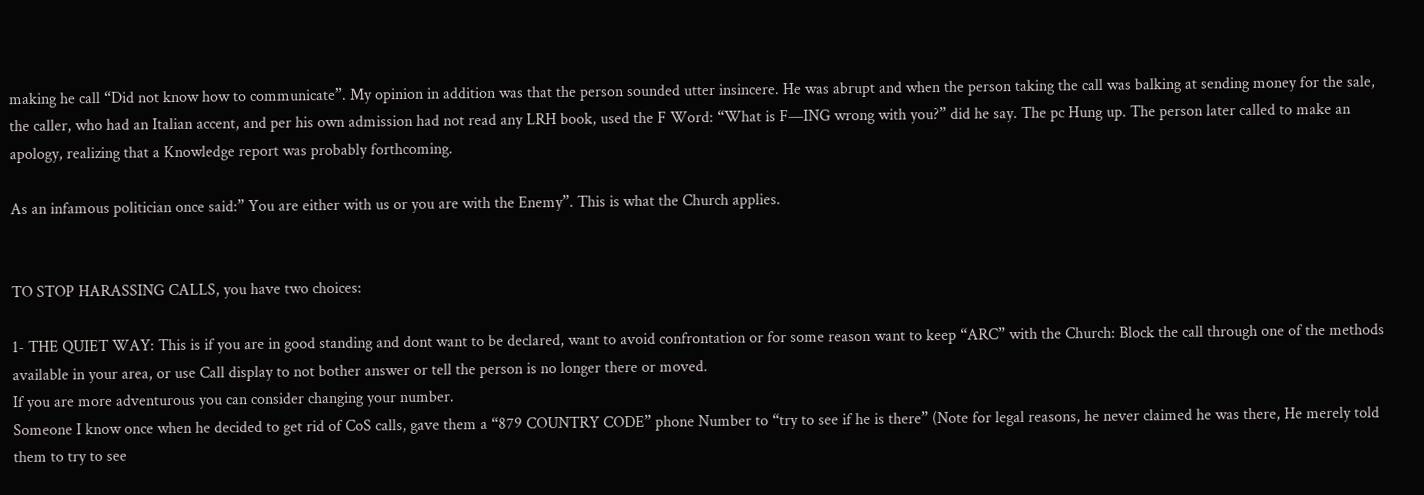making he call “Did not know how to communicate”. My opinion in addition was that the person sounded utter insincere. He was abrupt and when the person taking the call was balking at sending money for the sale, the caller, who had an Italian accent, and per his own admission had not read any LRH book, used the F Word: “What is F—ING wrong with you?” did he say. The pc Hung up. The person later called to make an apology, realizing that a Knowledge report was probably forthcoming.

As an infamous politician once said:” You are either with us or you are with the Enemy”. This is what the Church applies.


TO STOP HARASSING CALLS, you have two choices:

1- THE QUIET WAY: This is if you are in good standing and dont want to be declared, want to avoid confrontation or for some reason want to keep “ARC” with the Church: Block the call through one of the methods available in your area, or use Call display to not bother answer or tell the person is no longer there or moved.
If you are more adventurous you can consider changing your number.
Someone I know once when he decided to get rid of CoS calls, gave them a “879 COUNTRY CODE” phone Number to “try to see if he is there” (Note for legal reasons, he never claimed he was there, He merely told them to try to see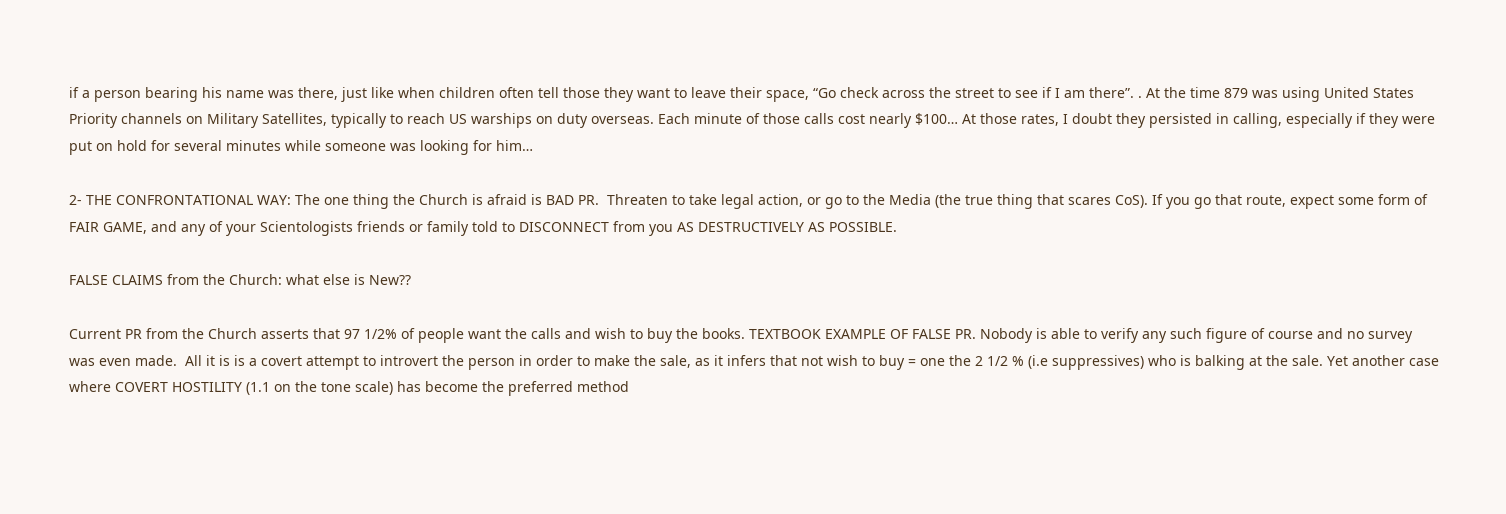if a person bearing his name was there, just like when children often tell those they want to leave their space, “Go check across the street to see if I am there”. . At the time 879 was using United States Priority channels on Military Satellites, typically to reach US warships on duty overseas. Each minute of those calls cost nearly $100… At those rates, I doubt they persisted in calling, especially if they were put on hold for several minutes while someone was looking for him…

2- THE CONFRONTATIONAL WAY: The one thing the Church is afraid is BAD PR.  Threaten to take legal action, or go to the Media (the true thing that scares CoS). If you go that route, expect some form of FAIR GAME, and any of your Scientologists friends or family told to DISCONNECT from you AS DESTRUCTIVELY AS POSSIBLE.

FALSE CLAIMS from the Church: what else is New??

Current PR from the Church asserts that 97 1/2% of people want the calls and wish to buy the books. TEXTBOOK EXAMPLE OF FALSE PR. Nobody is able to verify any such figure of course and no survey was even made.  All it is is a covert attempt to introvert the person in order to make the sale, as it infers that not wish to buy = one the 2 1/2 % (i.e suppressives) who is balking at the sale. Yet another case where COVERT HOSTILITY (1.1 on the tone scale) has become the preferred method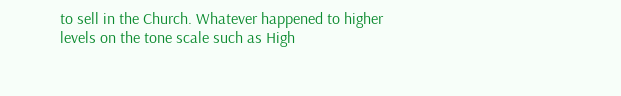to sell in the Church. Whatever happened to higher levels on the tone scale such as High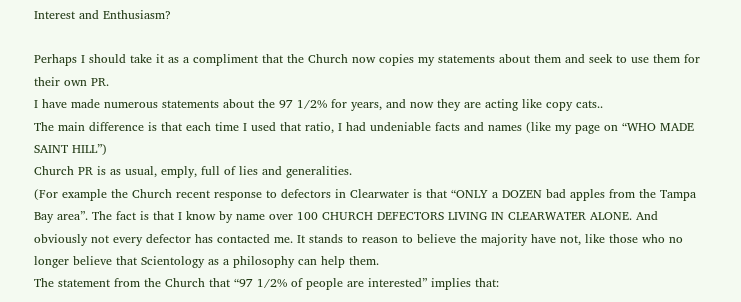Interest and Enthusiasm?

Perhaps I should take it as a compliment that the Church now copies my statements about them and seek to use them for their own PR.
I have made numerous statements about the 97 1/2% for years, and now they are acting like copy cats..
The main difference is that each time I used that ratio, I had undeniable facts and names (like my page on “WHO MADE SAINT HILL”)
Church PR is as usual, emply, full of lies and generalities.
(For example the Church recent response to defectors in Clearwater is that “ONLY a DOZEN bad apples from the Tampa Bay area”. The fact is that I know by name over 100 CHURCH DEFECTORS LIVING IN CLEARWATER ALONE. And obviously not every defector has contacted me. It stands to reason to believe the majority have not, like those who no longer believe that Scientology as a philosophy can help them.
The statement from the Church that “97 1/2% of people are interested” implies that: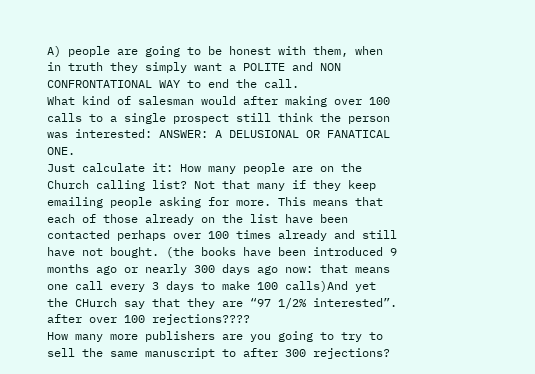A) people are going to be honest with them, when in truth they simply want a POLITE and NON CONFRONTATIONAL WAY to end the call.
What kind of salesman would after making over 100 calls to a single prospect still think the person was interested: ANSWER: A DELUSIONAL OR FANATICAL ONE.
Just calculate it: How many people are on the Church calling list? Not that many if they keep emailing people asking for more. This means that each of those already on the list have been contacted perhaps over 100 times already and still have not bought. (the books have been introduced 9 months ago or nearly 300 days ago now: that means one call every 3 days to make 100 calls)And yet the CHurch say that they are “97 1/2% interested”. after over 100 rejections????
How many more publishers are you going to try to sell the same manuscript to after 300 rejections?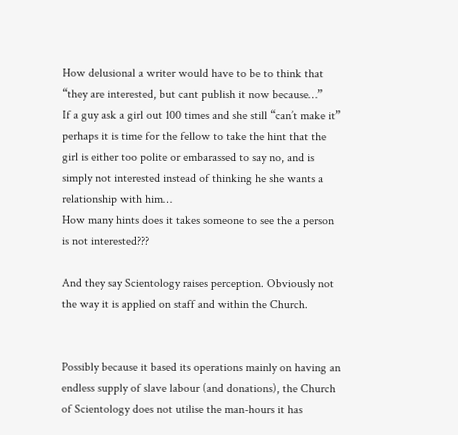How delusional a writer would have to be to think that “they are interested, but cant publish it now because…”
If a guy ask a girl out 100 times and she still “can’t make it” perhaps it is time for the fellow to take the hint that the girl is either too polite or embarassed to say no, and is simply not interested instead of thinking he she wants a relationship with him…
How many hints does it takes someone to see the a person is not interested???

And they say Scientology raises perception. Obviously not the way it is applied on staff and within the Church.


Possibly because it based its operations mainly on having an endless supply of slave labour (and donations), the Church of Scientology does not utilise the man-hours it has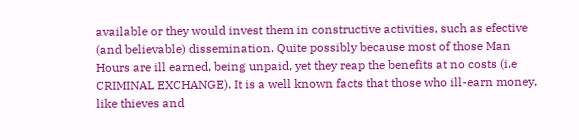available or they would invest them in constructive activities, such as efective (and believable) dissemination. Quite possibly because most of those Man Hours are ill earned, being unpaid, yet they reap the benefits at no costs (i.e CRIMINAL EXCHANGE). It is a well known facts that those who ill-earn money, like thieves and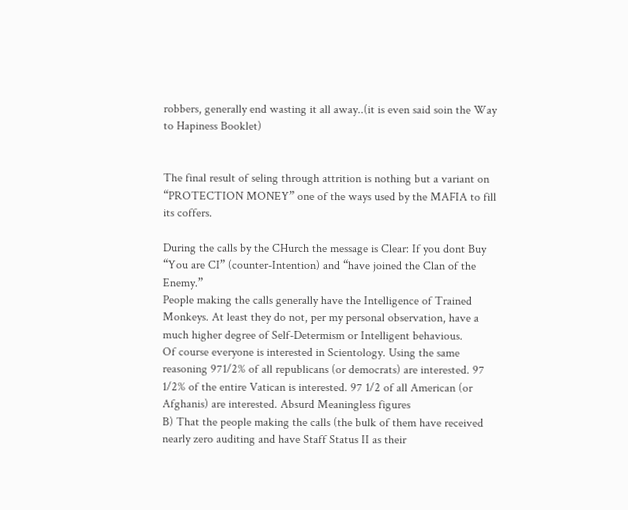robbers, generally end wasting it all away..(it is even said soin the Way to Hapiness Booklet)


The final result of seling through attrition is nothing but a variant on “PROTECTION MONEY” one of the ways used by the MAFIA to fill its coffers.

During the calls by the CHurch the message is Clear: If you dont Buy “You are CI” (counter-Intention) and “have joined the Clan of the Enemy.”
People making the calls generally have the Intelligence of Trained Monkeys. At least they do not, per my personal observation, have a much higher degree of Self-Determism or Intelligent behavious.
Of course everyone is interested in Scientology. Using the same reasoning 971/2% of all republicans (or democrats) are interested. 97 1/2% of the entire Vatican is interested. 97 1/2 of all American (or Afghanis) are interested. Absurd Meaningless figures
B) That the people making the calls (the bulk of them have received nearly zero auditing and have Staff Status II as their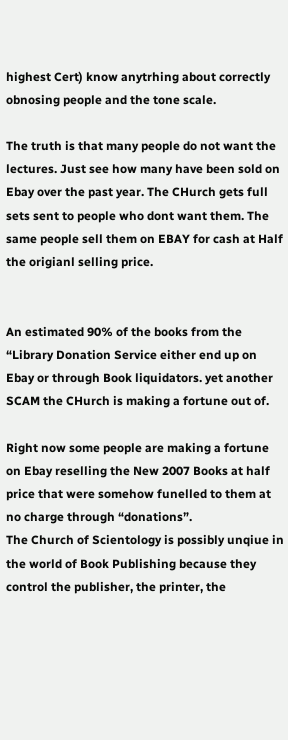highest Cert) know anytrhing about correctly obnosing people and the tone scale.

The truth is that many people do not want the lectures. Just see how many have been sold on Ebay over the past year. The CHurch gets full sets sent to people who dont want them. The same people sell them on EBAY for cash at Half the origianl selling price.


An estimated 90% of the books from the “Library Donation Service either end up on Ebay or through Book liquidators. yet another SCAM the CHurch is making a fortune out of.

Right now some people are making a fortune on Ebay reselling the New 2007 Books at half price that were somehow funelled to them at no charge through “donations”.
The Church of Scientology is possibly unqiue in the world of Book Publishing because they control the publisher, the printer, the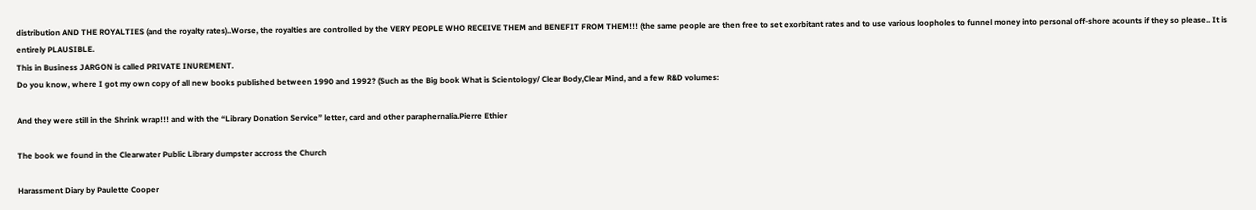distribution AND THE ROYALTIES (and the royalty rates)..Worse, the royalties are controlled by the VERY PEOPLE WHO RECEIVE THEM and BENEFIT FROM THEM!!! (the same people are then free to set exorbitant rates and to use various loopholes to funnel money into personal off-shore acounts if they so please.. It is entirely PLAUSIBLE.
This in Business JARGON is called PRIVATE INUREMENT.
Do you know, where I got my own copy of all new books published between 1990 and 1992? (Such as the Big book What is Scientology/ Clear Body,Clear Mind, and a few R&D volumes:

And they were still in the Shrink wrap!!! and with the “Library Donation Service” letter, card and other paraphernalia.Pierre Ethier

The book we found in the Clearwater Public Library dumpster accross the Church

Harassment Diary by Paulette Cooper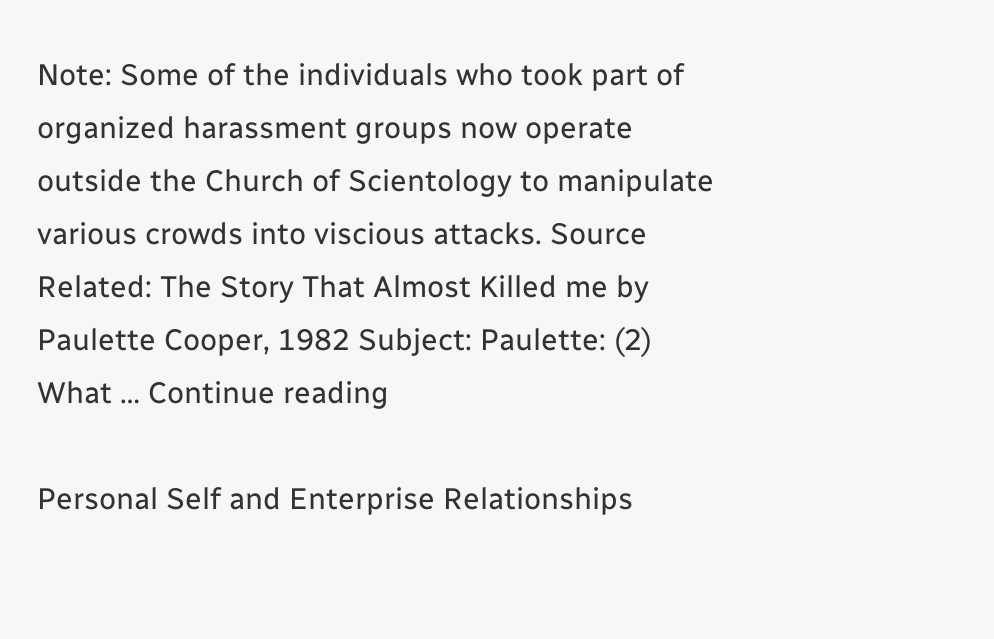Note: Some of the individuals who took part of organized harassment groups now operate outside the Church of Scientology to manipulate various crowds into viscious attacks. Source Related: The Story That Almost Killed me by Paulette Cooper, 1982 Subject: Paulette: (2) What … Continue reading

Personal Self and Enterprise Relationships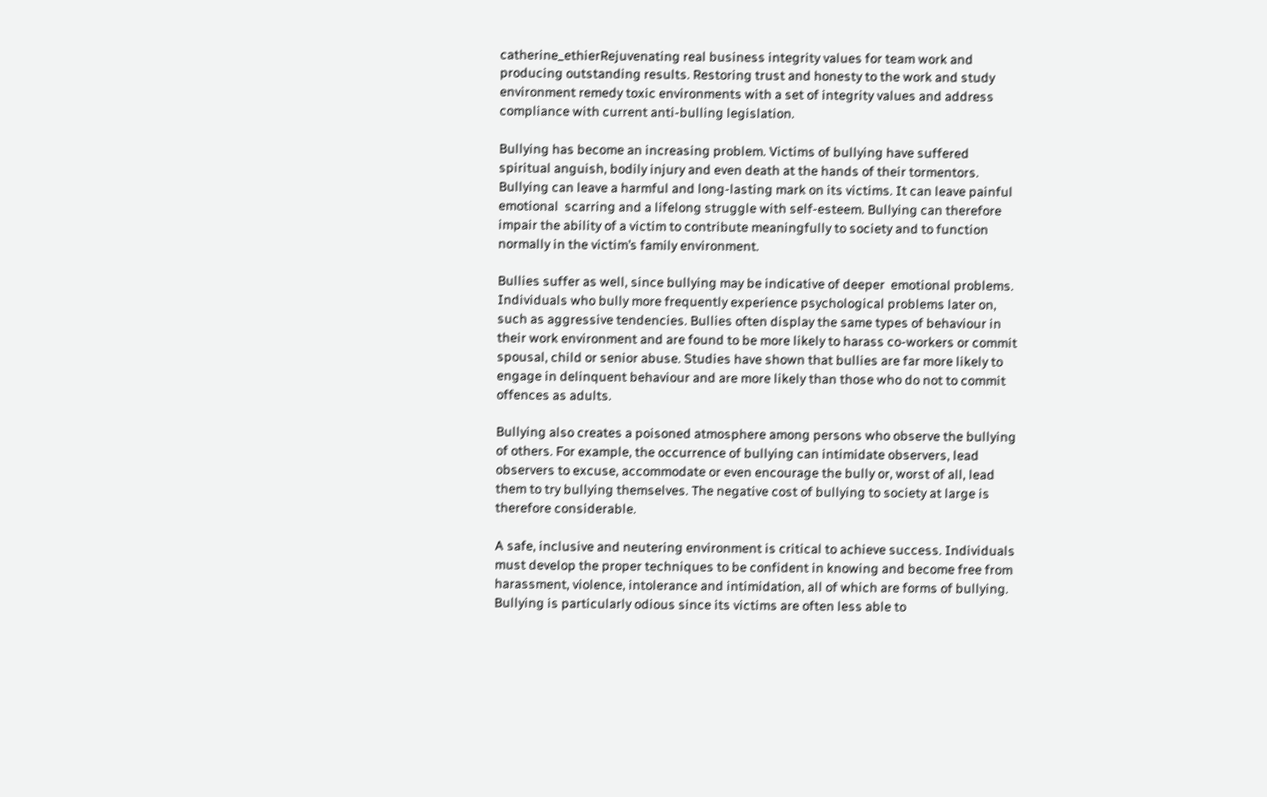catherine_ethierRejuvenating real business integrity values for team work and producing outstanding results. Restoring trust and honesty to the work and study environment remedy toxic environments with a set of integrity values and address compliance with current anti-bulling legislation.

Bullying has become an increasing problem. Victims of bullying have suffered spiritual anguish, bodily injury and even death at the hands of their tormentors. Bullying can leave a harmful and long-lasting mark on its victims. It can leave painful emotional  scarring and a lifelong struggle with self-esteem. Bullying can therefore impair the ability of a victim to contribute meaningfully to society and to function normally in the victim’s family environment.

Bullies suffer as well, since bullying may be indicative of deeper  emotional problems. Individuals who bully more frequently experience psychological problems later on, such as aggressive tendencies. Bullies often display the same types of behaviour in their work environment and are found to be more likely to harass co-workers or commit spousal, child or senior abuse. Studies have shown that bullies are far more likely to engage in delinquent behaviour and are more likely than those who do not to commit offences as adults.

Bullying also creates a poisoned atmosphere among persons who observe the bullying of others. For example, the occurrence of bullying can intimidate observers, lead observers to excuse, accommodate or even encourage the bully or, worst of all, lead them to try bullying themselves. The negative cost of bullying to society at large is therefore considerable.

A safe, inclusive and neutering environment is critical to achieve success. Individuals must develop the proper techniques to be confident in knowing and become free from harassment, violence, intolerance and intimidation, all of which are forms of bullying. Bullying is particularly odious since its victims are often less able to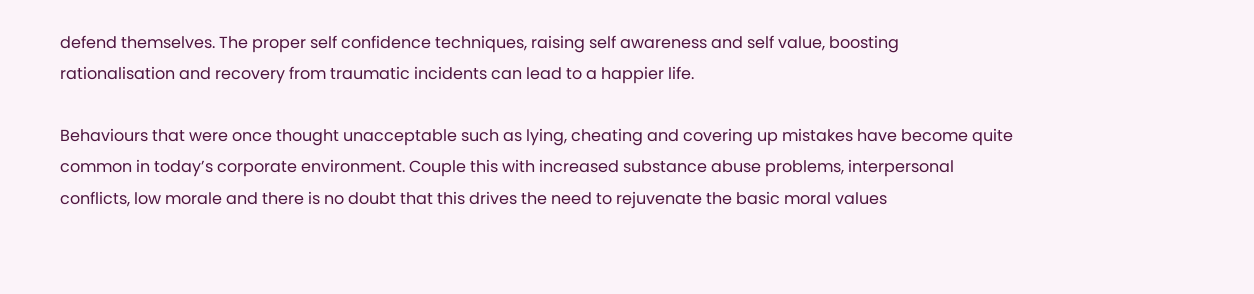defend themselves. The proper self confidence techniques, raising self awareness and self value, boosting rationalisation and recovery from traumatic incidents can lead to a happier life.

Behaviours that were once thought unacceptable such as lying, cheating and covering up mistakes have become quite common in today’s corporate environment. Couple this with increased substance abuse problems, interpersonal conflicts, low morale and there is no doubt that this drives the need to rejuvenate the basic moral values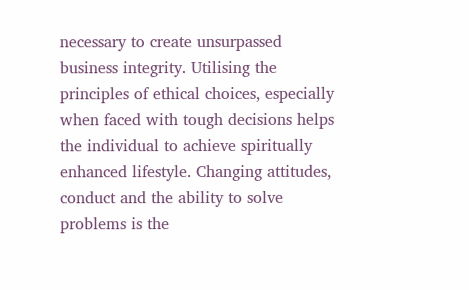necessary to create unsurpassed business integrity. Utilising the principles of ethical choices, especially when faced with tough decisions helps the individual to achieve spiritually enhanced lifestyle. Changing attitudes, conduct and the ability to solve problems is the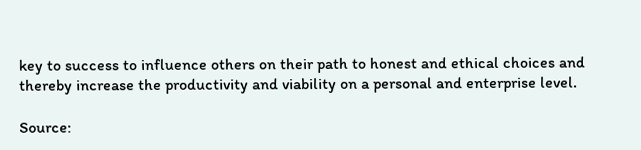key to success to influence others on their path to honest and ethical choices and thereby increase the productivity and viability on a personal and enterprise level.

Source: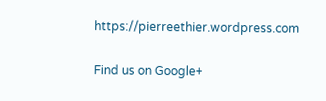https://pierreethier.wordpress.com

Find us on Google+